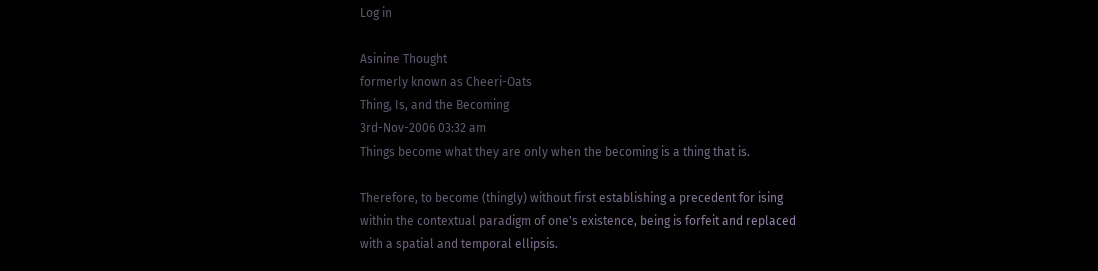Log in

Asinine Thought
formerly known as Cheeri-Oats
Thing, Is, and the Becoming
3rd-Nov-2006 03:32 am
Things become what they are only when the becoming is a thing that is.

Therefore, to become (thingly) without first establishing a precedent for ising within the contextual paradigm of one's existence, being is forfeit and replaced with a spatial and temporal ellipsis.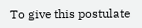To give this postulate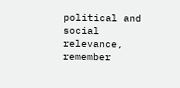political and social relevance, remember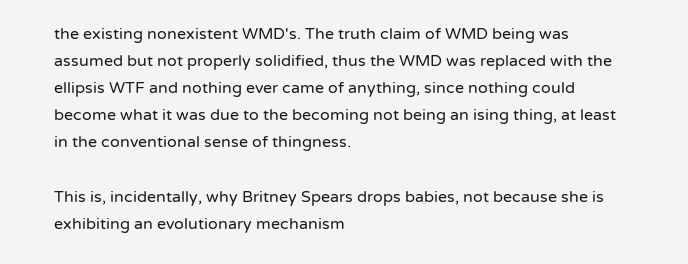the existing nonexistent WMD's. The truth claim of WMD being was assumed but not properly solidified, thus the WMD was replaced with the ellipsis WTF and nothing ever came of anything, since nothing could become what it was due to the becoming not being an ising thing, at least in the conventional sense of thingness.

This is, incidentally, why Britney Spears drops babies, not because she is exhibiting an evolutionary mechanism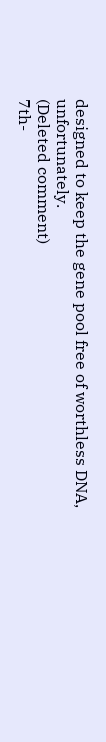designed to keep the gene pool free of worthless DNA, unfortunately.
(Deleted comment)
7th-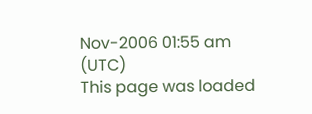Nov-2006 01:55 am (UTC)
This page was loaded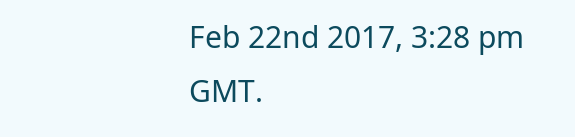Feb 22nd 2017, 3:28 pm GMT.